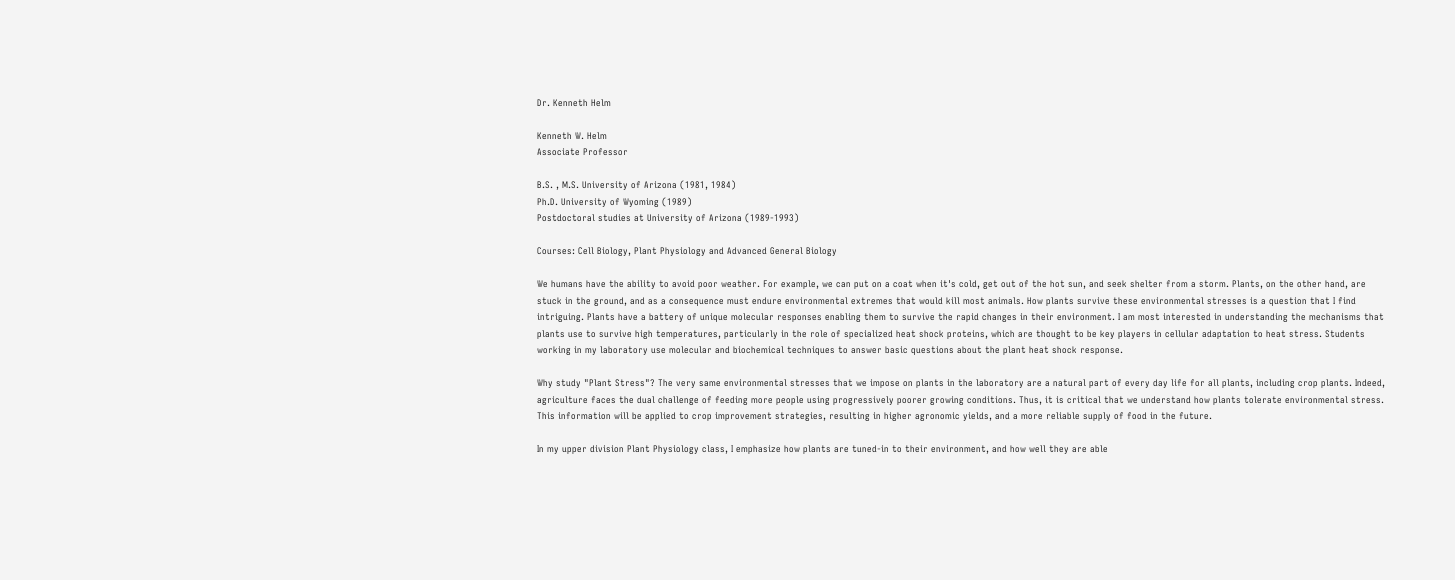Dr. Kenneth Helm

Kenneth W. Helm
Associate Professor

B.S. , M.S. University of Arizona (1981, 1984)
Ph.D. University of Wyoming (1989)
Postdoctoral studies at University of Arizona (1989-1993)

Courses: Cell Biology, Plant Physiology and Advanced General Biology

We humans have the ability to avoid poor weather. For example, we can put on a coat when it's cold, get out of the hot sun, and seek shelter from a storm. Plants, on the other hand, are stuck in the ground, and as a consequence must endure environmental extremes that would kill most animals. How plants survive these environmental stresses is a question that I find intriguing. Plants have a battery of unique molecular responses enabling them to survive the rapid changes in their environment. I am most interested in understanding the mechanisms that plants use to survive high temperatures, particularly in the role of specialized heat shock proteins, which are thought to be key players in cellular adaptation to heat stress. Students working in my laboratory use molecular and biochemical techniques to answer basic questions about the plant heat shock response.

Why study "Plant Stress"? The very same environmental stresses that we impose on plants in the laboratory are a natural part of every day life for all plants, including crop plants. Indeed, agriculture faces the dual challenge of feeding more people using progressively poorer growing conditions. Thus, it is critical that we understand how plants tolerate environmental stress. This information will be applied to crop improvement strategies, resulting in higher agronomic yields, and a more reliable supply of food in the future.

In my upper division Plant Physiology class, I emphasize how plants are tuned-in to their environment, and how well they are able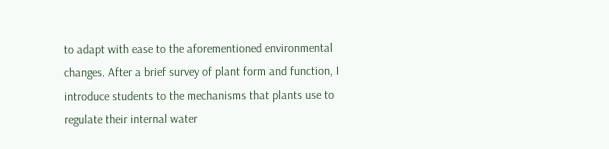to adapt with ease to the aforementioned environmental changes. After a brief survey of plant form and function, I introduce students to the mechanisms that plants use to regulate their internal water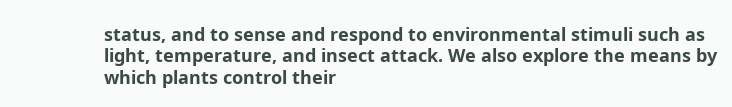status, and to sense and respond to environmental stimuli such as light, temperature, and insect attack. We also explore the means by which plants control their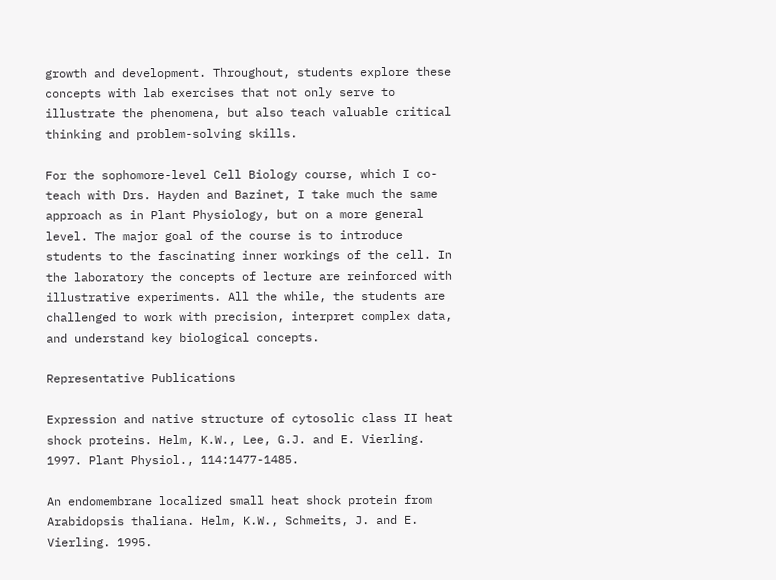growth and development. Throughout, students explore these concepts with lab exercises that not only serve to illustrate the phenomena, but also teach valuable critical thinking and problem-solving skills.

For the sophomore-level Cell Biology course, which I co-teach with Drs. Hayden and Bazinet, I take much the same approach as in Plant Physiology, but on a more general level. The major goal of the course is to introduce students to the fascinating inner workings of the cell. In the laboratory the concepts of lecture are reinforced with illustrative experiments. All the while, the students are challenged to work with precision, interpret complex data, and understand key biological concepts.

Representative Publications

Expression and native structure of cytosolic class II heat shock proteins. Helm, K.W., Lee, G.J. and E. Vierling. 1997. Plant Physiol., 114:1477-1485.

An endomembrane localized small heat shock protein from Arabidopsis thaliana. Helm, K.W., Schmeits, J. and E. Vierling. 1995.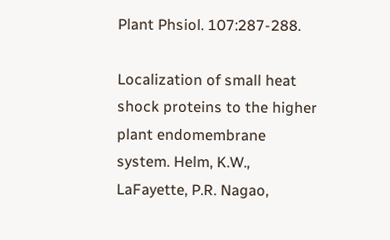Plant Phsiol. 107:287-288.

Localization of small heat shock proteins to the higher plant endomembrane system. Helm, K.W., LaFayette, P.R. Nagao,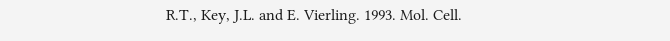R.T., Key, J.L. and E. Vierling. 1993. Mol. Cell.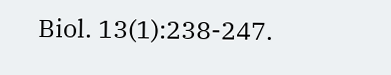Biol. 13(1):238-247.